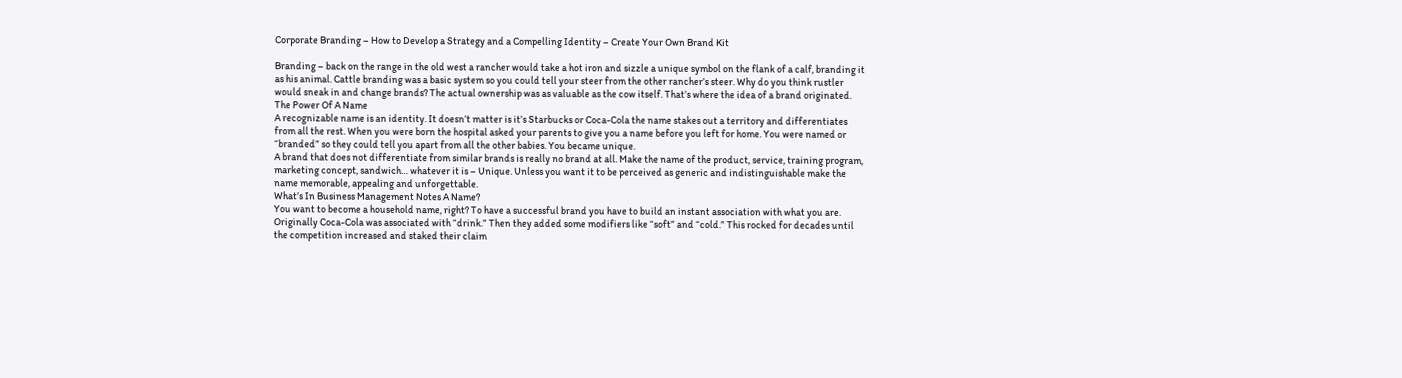Corporate Branding – How to Develop a Strategy and a Compelling Identity – Create Your Own Brand Kit

Branding – back on the range in the old west a rancher would take a hot iron and sizzle a unique symbol on the flank of a calf, branding it as his animal. Cattle branding was a basic system so you could tell your steer from the other rancher’s steer. Why do you think rustler would sneak in and change brands? The actual ownership was as valuable as the cow itself. That’s where the idea of a brand originated.
The Power Of A Name
A recognizable name is an identity. It doesn’t matter is it’s Starbucks or Coca-Cola the name stakes out a territory and differentiates from all the rest. When you were born the hospital asked your parents to give you a name before you left for home. You were named or “branded” so they could tell you apart from all the other babies. You became unique.
A brand that does not differentiate from similar brands is really no brand at all. Make the name of the product, service, training program, marketing concept, sandwich… whatever it is – Unique. Unless you want it to be perceived as generic and indistinguishable make the name memorable, appealing and unforgettable.
What’s In Business Management Notes A Name?
You want to become a household name, right? To have a successful brand you have to build an instant association with what you are. Originally Coca-Cola was associated with “drink.” Then they added some modifiers like “soft” and “cold.” This rocked for decades until the competition increased and staked their claim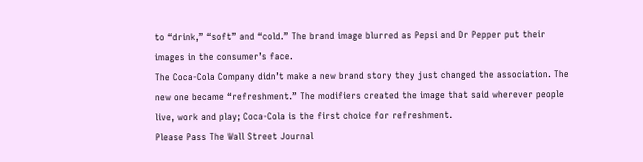to “drink,” “soft” and “cold.” The brand image blurred as Pepsi and Dr Pepper put their images in the consumer’s face.
The Coca-Cola Company didn’t make a new brand story they just changed the association. The new one became “refreshment.” The modifiers created the image that said wherever people live, work and play; Coca-Cola is the first choice for refreshment.
Please Pass The Wall Street Journal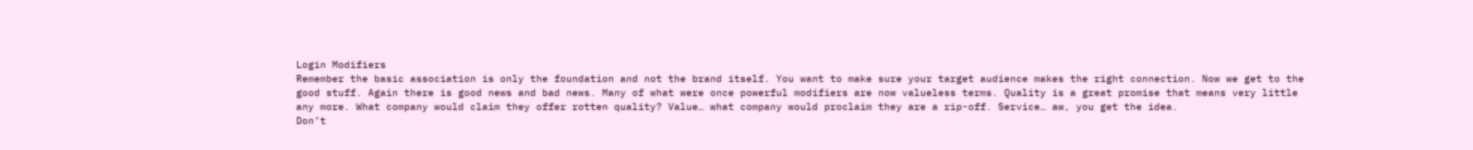Login Modifiers
Remember the basic association is only the foundation and not the brand itself. You want to make sure your target audience makes the right connection. Now we get to the good stuff. Again there is good news and bad news. Many of what were once powerful modifiers are now valueless terms. Quality is a great promise that means very little any more. What company would claim they offer rotten quality? Value… what company would proclaim they are a rip-off. Service… aw, you get the idea.
Don’t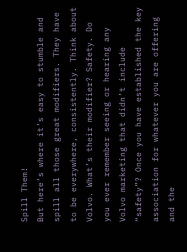Spill Them!
But here’s where it’s easy to stumble and spill all those great modifiers. They have to be everywhere, consistently. Think about Volvo. What’s their modifier? Safety. Do you ever remember seeing or hearing any Volvo marketing that didn’t include “safety”? Once you have established the key association for whatever you are offering and the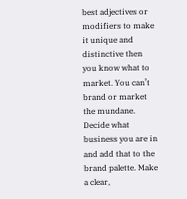best adjectives or modifiers to make it unique and distinctive then you know what to market. You can’t brand or market the mundane. Decide what business you are in and add that to the brand palette. Make a clear,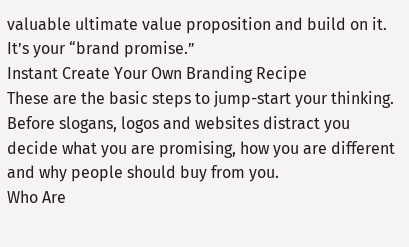valuable ultimate value proposition and build on it. It’s your “brand promise.”
Instant Create Your Own Branding Recipe
These are the basic steps to jump-start your thinking. Before slogans, logos and websites distract you decide what you are promising, how you are different and why people should buy from you.
Who Are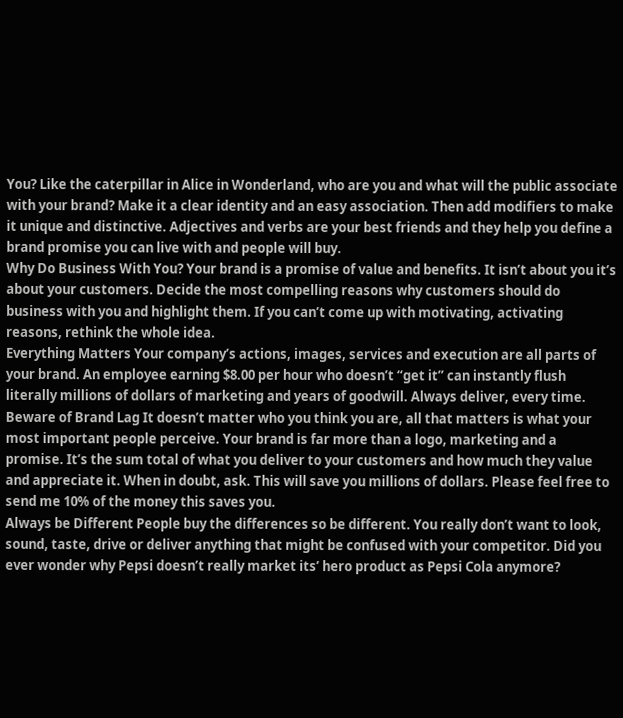You? Like the caterpillar in Alice in Wonderland, who are you and what will the public associate with your brand? Make it a clear identity and an easy association. Then add modifiers to make it unique and distinctive. Adjectives and verbs are your best friends and they help you define a brand promise you can live with and people will buy.
Why Do Business With You? Your brand is a promise of value and benefits. It isn’t about you it’s about your customers. Decide the most compelling reasons why customers should do business with you and highlight them. If you can’t come up with motivating, activating reasons, rethink the whole idea.
Everything Matters Your company’s actions, images, services and execution are all parts of your brand. An employee earning $8.00 per hour who doesn’t “get it” can instantly flush literally millions of dollars of marketing and years of goodwill. Always deliver, every time.
Beware of Brand Lag It doesn’t matter who you think you are, all that matters is what your most important people perceive. Your brand is far more than a logo, marketing and a promise. It’s the sum total of what you deliver to your customers and how much they value and appreciate it. When in doubt, ask. This will save you millions of dollars. Please feel free to send me 10% of the money this saves you.
Always be Different People buy the differences so be different. You really don’t want to look, sound, taste, drive or deliver anything that might be confused with your competitor. Did you ever wonder why Pepsi doesn’t really market its’ hero product as Pepsi Cola anymore?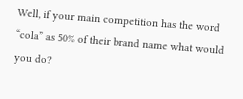Well, if your main competition has the word “cola” as 50% of their brand name what would you do?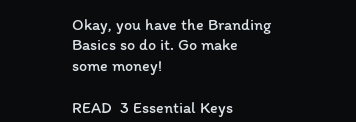Okay, you have the Branding Basics so do it. Go make some money!

READ  3 Essential Keys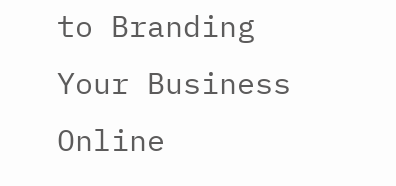to Branding Your Business Online